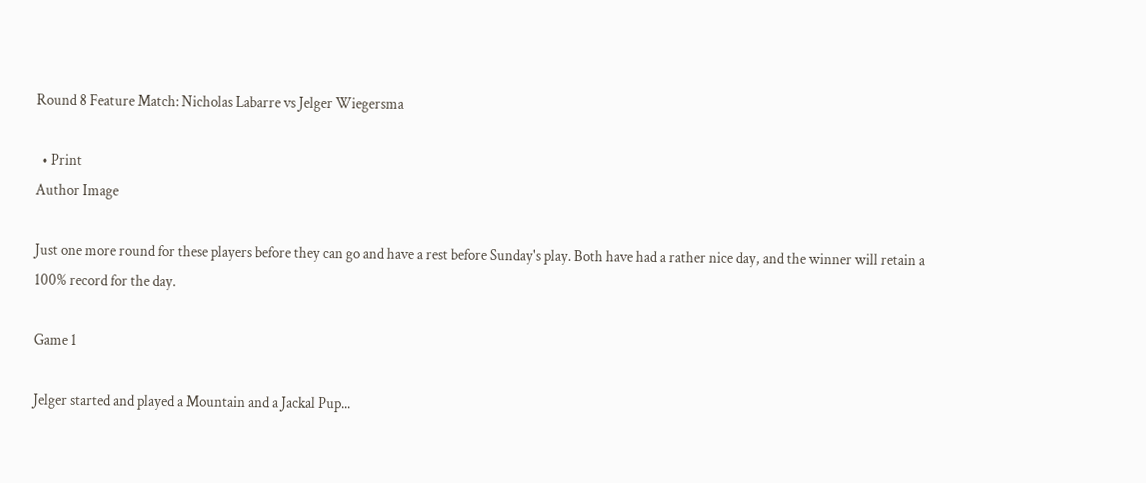Round 8 Feature Match: Nicholas Labarre vs Jelger Wiegersma

  • Print
Author Image

Just one more round for these players before they can go and have a rest before Sunday's play. Both have had a rather nice day, and the winner will retain a 100% record for the day.

Game 1

Jelger started and played a Mountain and a Jackal Pup...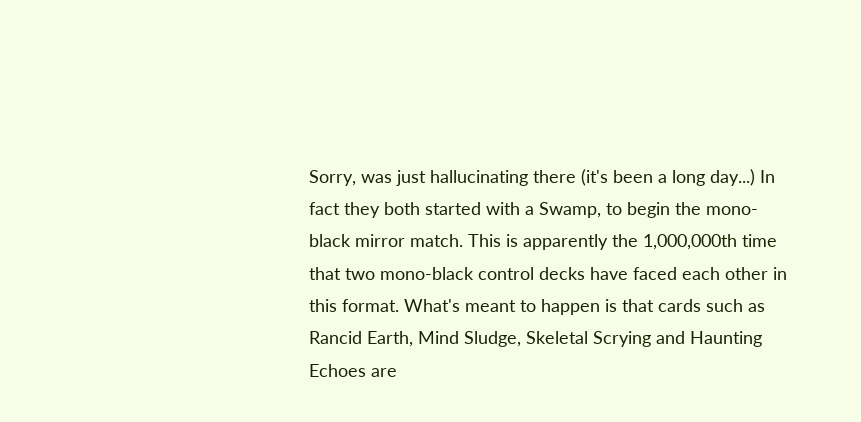Sorry, was just hallucinating there (it's been a long day...) In fact they both started with a Swamp, to begin the mono-black mirror match. This is apparently the 1,000,000th time that two mono-black control decks have faced each other in this format. What's meant to happen is that cards such as Rancid Earth, Mind Sludge, Skeletal Scrying and Haunting Echoes are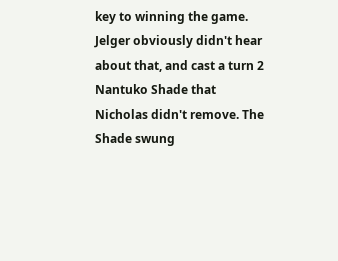key to winning the game. Jelger obviously didn't hear about that, and cast a turn 2 Nantuko Shade that Nicholas didn't remove. The Shade swung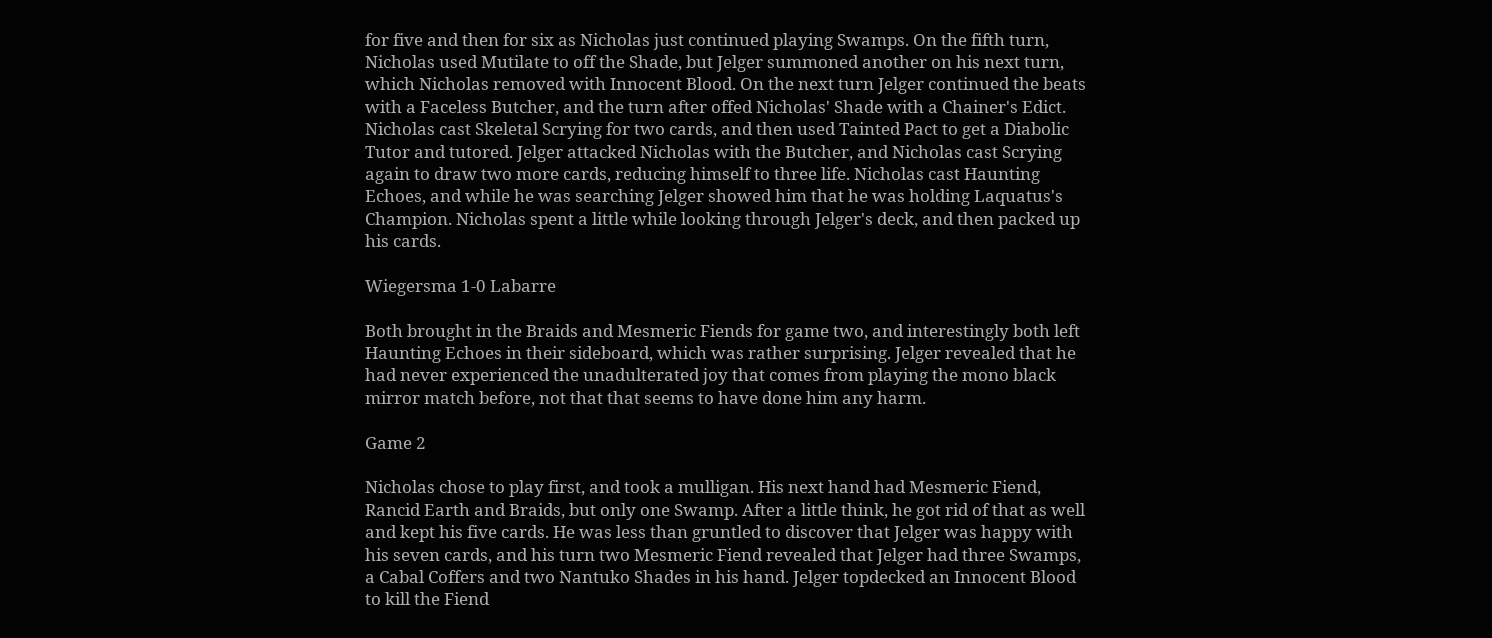for five and then for six as Nicholas just continued playing Swamps. On the fifth turn, Nicholas used Mutilate to off the Shade, but Jelger summoned another on his next turn, which Nicholas removed with Innocent Blood. On the next turn Jelger continued the beats with a Faceless Butcher, and the turn after offed Nicholas' Shade with a Chainer's Edict. Nicholas cast Skeletal Scrying for two cards, and then used Tainted Pact to get a Diabolic Tutor and tutored. Jelger attacked Nicholas with the Butcher, and Nicholas cast Scrying again to draw two more cards, reducing himself to three life. Nicholas cast Haunting Echoes, and while he was searching Jelger showed him that he was holding Laquatus's Champion. Nicholas spent a little while looking through Jelger's deck, and then packed up his cards.

Wiegersma 1-0 Labarre

Both brought in the Braids and Mesmeric Fiends for game two, and interestingly both left Haunting Echoes in their sideboard, which was rather surprising. Jelger revealed that he had never experienced the unadulterated joy that comes from playing the mono black mirror match before, not that that seems to have done him any harm.

Game 2

Nicholas chose to play first, and took a mulligan. His next hand had Mesmeric Fiend, Rancid Earth and Braids, but only one Swamp. After a little think, he got rid of that as well and kept his five cards. He was less than gruntled to discover that Jelger was happy with his seven cards, and his turn two Mesmeric Fiend revealed that Jelger had three Swamps, a Cabal Coffers and two Nantuko Shades in his hand. Jelger topdecked an Innocent Blood to kill the Fiend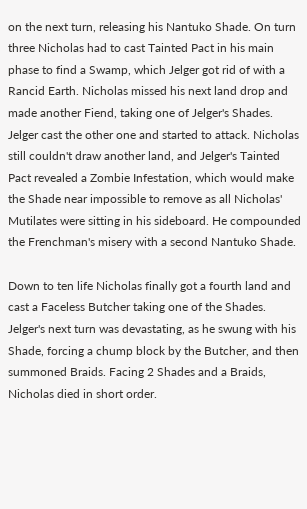on the next turn, releasing his Nantuko Shade. On turn three Nicholas had to cast Tainted Pact in his main phase to find a Swamp, which Jelger got rid of with a Rancid Earth. Nicholas missed his next land drop and made another Fiend, taking one of Jelger's Shades. Jelger cast the other one and started to attack. Nicholas still couldn't draw another land, and Jelger's Tainted Pact revealed a Zombie Infestation, which would make the Shade near impossible to remove as all Nicholas' Mutilates were sitting in his sideboard. He compounded the Frenchman's misery with a second Nantuko Shade.

Down to ten life Nicholas finally got a fourth land and cast a Faceless Butcher taking one of the Shades. Jelger's next turn was devastating, as he swung with his Shade, forcing a chump block by the Butcher, and then summoned Braids. Facing 2 Shades and a Braids, Nicholas died in short order.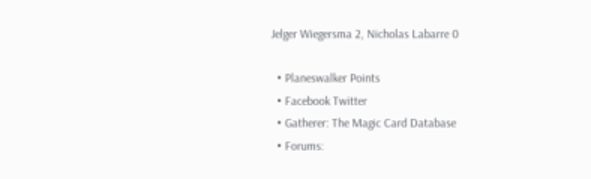Jelger Wiegersma 2, Nicholas Labarre 0

  • Planeswalker Points
  • Facebook Twitter
  • Gatherer: The Magic Card Database
  • Forums: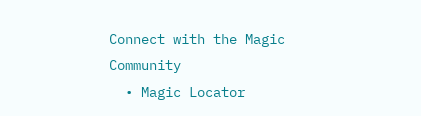Connect with the Magic Community
  • Magic Locator